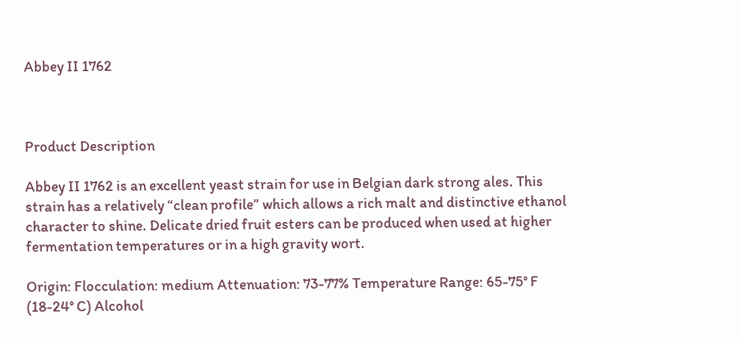Abbey II 1762



Product Description

Abbey II 1762 is an excellent yeast strain for use in Belgian dark strong ales. This strain has a relatively “clean profile” which allows a rich malt and distinctive ethanol character to shine. Delicate dried fruit esters can be produced when used at higher fermentation temperatures or in a high gravity wort.

Origin: Flocculation: medium Attenuation: 73-77% Temperature Range: 65-75° F (18-24° C) Alcohol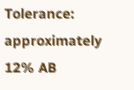Tolerance: approximately 12% AB